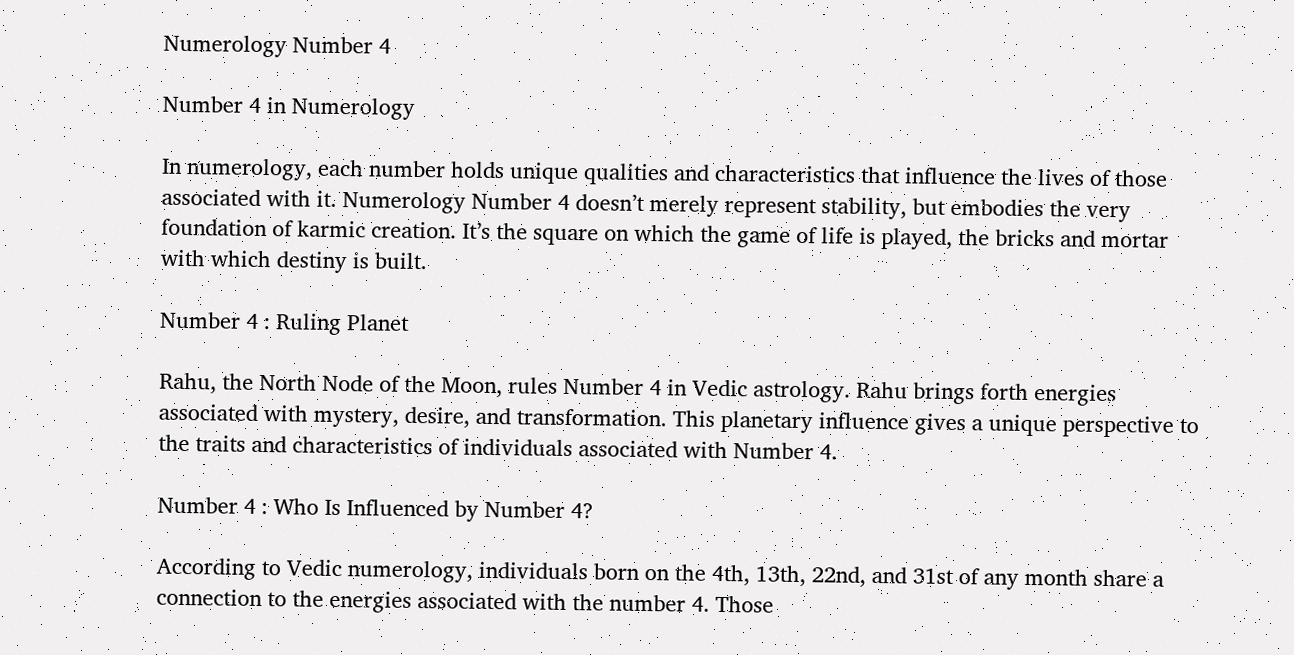Numerology Number 4

Number 4 in Numerology

In numerology, each number holds unique qualities and characteristics that influence the lives of those associated with it. Numerology Number 4 doesn’t merely represent stability, but embodies the very foundation of karmic creation. It’s the square on which the game of life is played, the bricks and mortar with which destiny is built.

Number 4 : Ruling Planet

Rahu, the North Node of the Moon, rules Number 4 in Vedic astrology. Rahu brings forth energies associated with mystery, desire, and transformation. This planetary influence gives a unique perspective to the traits and characteristics of individuals associated with Number 4.

Number 4 : Who Is Influenced by Number 4?

According to Vedic numerology, individuals born on the 4th, 13th, 22nd, and 31st of any month share a connection to the energies associated with the number 4. Those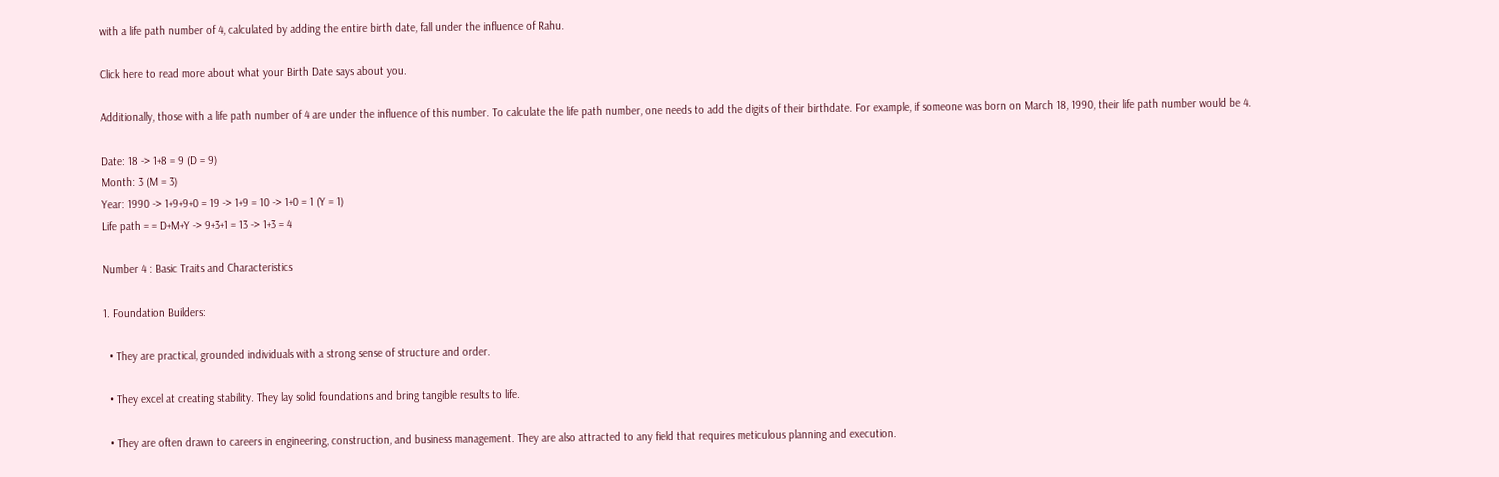with a life path number of 4, calculated by adding the entire birth date, fall under the influence of Rahu.

Click here to read more about what your Birth Date says about you.

Additionally, those with a life path number of 4 are under the influence of this number. To calculate the life path number, one needs to add the digits of their birthdate. For example, if someone was born on March 18, 1990, their life path number would be 4.

Date: 18 -> 1+8 = 9 (D = 9)
Month: 3 (M = 3)
Year: 1990 -> 1+9+9+0 = 19 -> 1+9 = 10 -> 1+0 = 1 (Y = 1)
Life path = = D+M+Y -> 9+3+1 = 13 -> 1+3 = 4

Number 4 : Basic Traits and Characteristics

1. Foundation Builders:

  • They are practical, grounded individuals with a strong sense of structure and order.

  • They excel at creating stability. They lay solid foundations and bring tangible results to life.

  • They are often drawn to careers in engineering, construction, and business management. They are also attracted to any field that requires meticulous planning and execution.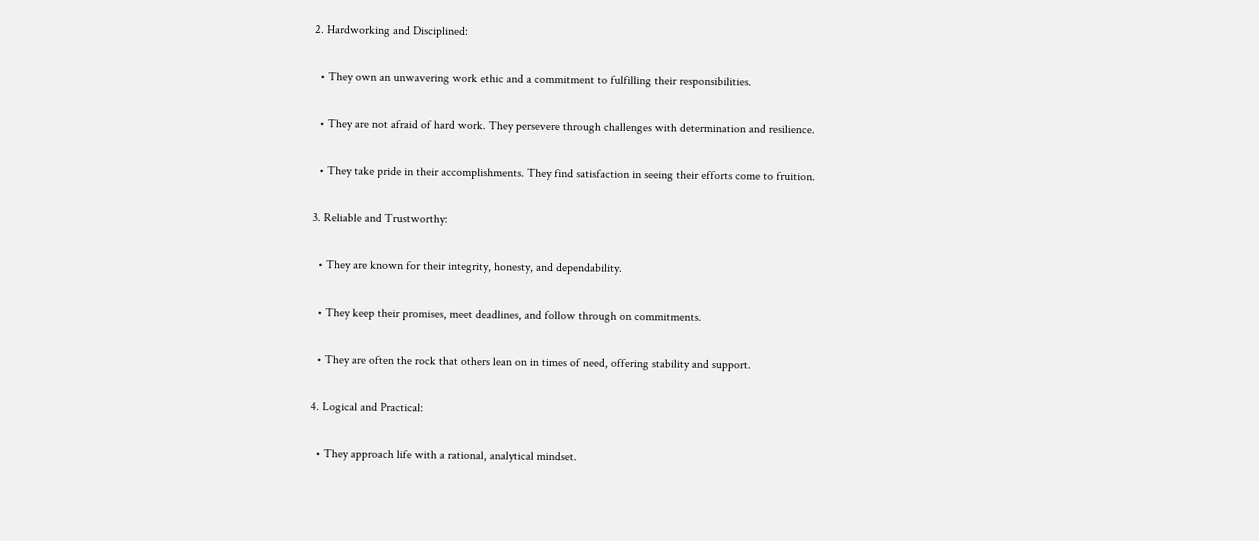2. Hardworking and Disciplined:

  • They own an unwavering work ethic and a commitment to fulfilling their responsibilities.

  • They are not afraid of hard work. They persevere through challenges with determination and resilience.

  • They take pride in their accomplishments. They find satisfaction in seeing their efforts come to fruition.

3. Reliable and Trustworthy:

  • They are known for their integrity, honesty, and dependability.

  • They keep their promises, meet deadlines, and follow through on commitments.

  • They are often the rock that others lean on in times of need, offering stability and support.

4. Logical and Practical:

  • They approach life with a rational, analytical mindset.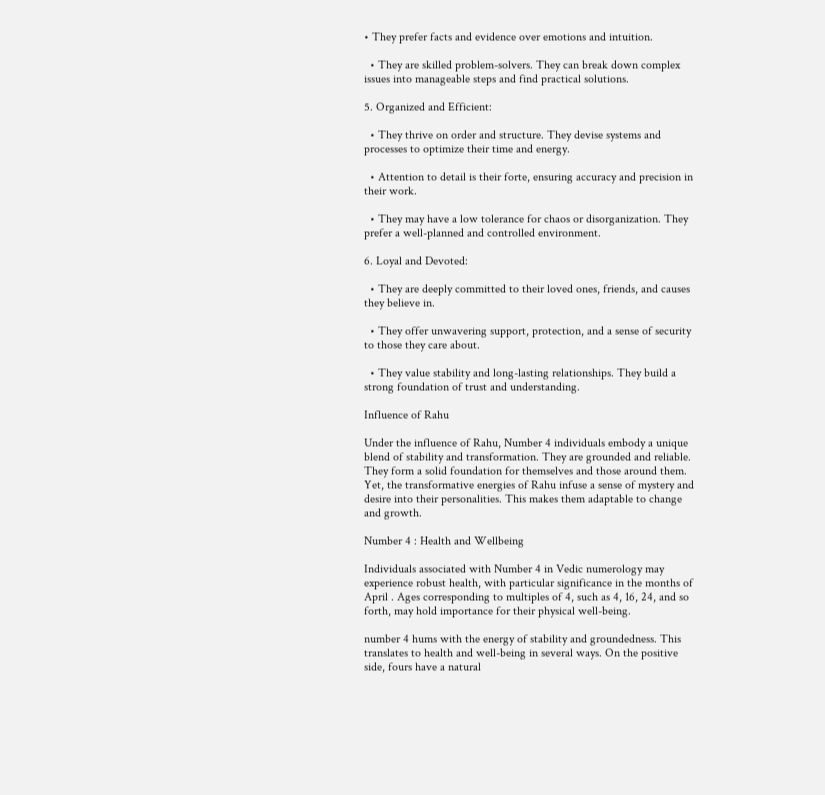• They prefer facts and evidence over emotions and intuition.

  • They are skilled problem-solvers. They can break down complex issues into manageable steps and find practical solutions.

5. Organized and Efficient:

  • They thrive on order and structure. They devise systems and processes to optimize their time and energy.

  • Attention to detail is their forte, ensuring accuracy and precision in their work.

  • They may have a low tolerance for chaos or disorganization. They prefer a well-planned and controlled environment.

6. Loyal and Devoted:

  • They are deeply committed to their loved ones, friends, and causes they believe in.

  • They offer unwavering support, protection, and a sense of security to those they care about.

  • They value stability and long-lasting relationships. They build a strong foundation of trust and understanding.

Influence of Rahu

Under the influence of Rahu, Number 4 individuals embody a unique blend of stability and transformation. They are grounded and reliable. They form a solid foundation for themselves and those around them. Yet, the transformative energies of Rahu infuse a sense of mystery and desire into their personalities. This makes them adaptable to change and growth.

Number 4 : Health and Wellbeing

Individuals associated with Number 4 in Vedic numerology may experience robust health, with particular significance in the months of April . Ages corresponding to multiples of 4, such as 4, 16, 24, and so forth, may hold importance for their physical well-being.

number 4 hums with the energy of stability and groundedness. This translates to health and well-being in several ways. On the positive side, fours have a natural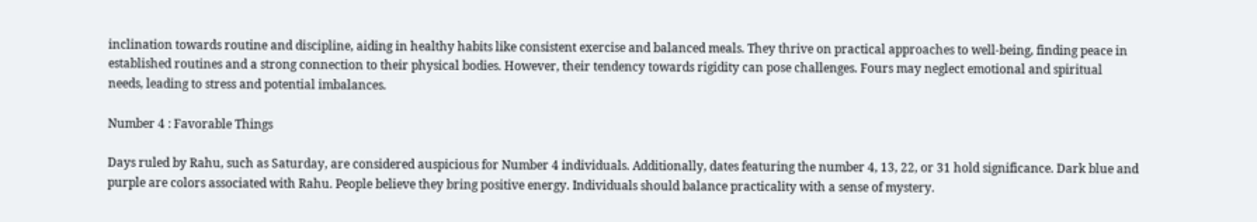inclination towards routine and discipline, aiding in healthy habits like consistent exercise and balanced meals. They thrive on practical approaches to well-being, finding peace in established routines and a strong connection to their physical bodies. However, their tendency towards rigidity can pose challenges. Fours may neglect emotional and spiritual needs, leading to stress and potential imbalances.

Number 4 : Favorable Things

Days ruled by Rahu, such as Saturday, are considered auspicious for Number 4 individuals. Additionally, dates featuring the number 4, 13, 22, or 31 hold significance. Dark blue and purple are colors associated with Rahu. People believe they bring positive energy. Individuals should balance practicality with a sense of mystery.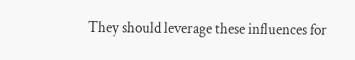They should leverage these influences for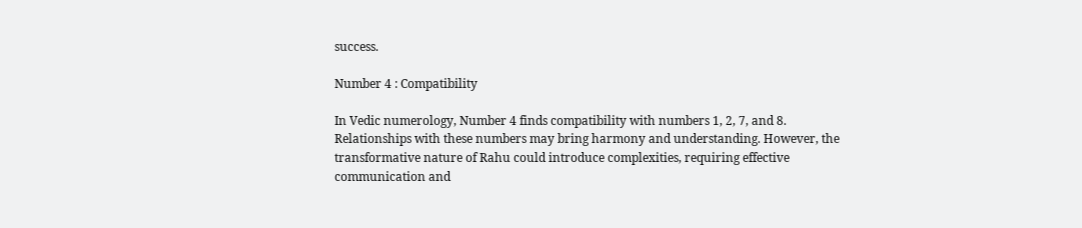success.

Number 4 : Compatibility

In Vedic numerology, Number 4 finds compatibility with numbers 1, 2, 7, and 8. Relationships with these numbers may bring harmony and understanding. However, the transformative nature of Rahu could introduce complexities, requiring effective communication and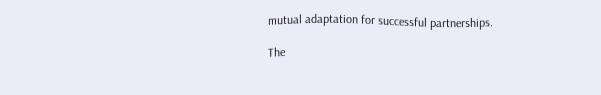mutual adaptation for successful partnerships.

The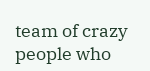team of crazy people who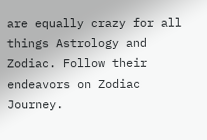are equally crazy for all things Astrology and Zodiac. Follow their endeavors on Zodiac Journey.